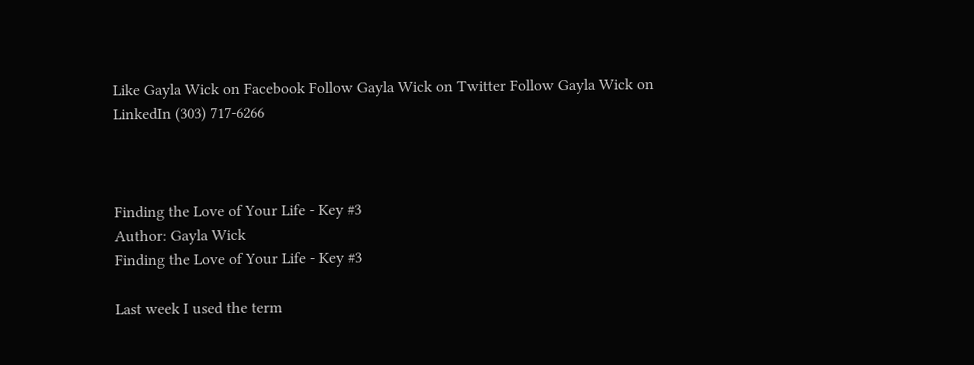Like Gayla Wick on Facebook Follow Gayla Wick on Twitter Follow Gayla Wick on LinkedIn (303) 717-6266



Finding the Love of Your Life - Key #3
Author: Gayla Wick
Finding the Love of Your Life - Key #3

Last week I used the term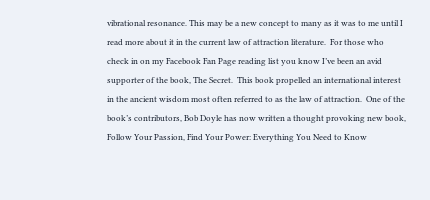vibrational resonance. This may be a new concept to many as it was to me until I read more about it in the current law of attraction literature.  For those who check in on my Facebook Fan Page reading list you know I’ve been an avid supporter of the book, The Secret.  This book propelled an international interest in the ancient wisdom most often referred to as the law of attraction.  One of the book’s contributors, Bob Doyle has now written a thought provoking new book, Follow Your Passion, Find Your Power: Everything You Need to Know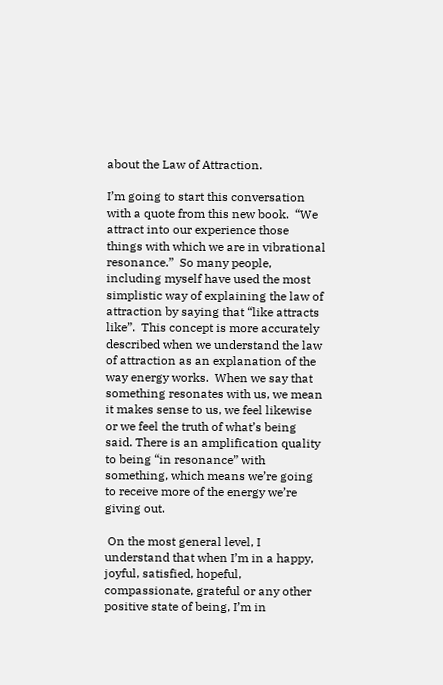about the Law of Attraction.

I’m going to start this conversation with a quote from this new book.  “We attract into our experience those things with which we are in vibrational resonance.”  So many people, including myself have used the most simplistic way of explaining the law of attraction by saying that “like attracts like”.  This concept is more accurately described when we understand the law of attraction as an explanation of the way energy works.  When we say that something resonates with us, we mean it makes sense to us, we feel likewise or we feel the truth of what’s being said. There is an amplification quality to being “in resonance” with something, which means we’re going to receive more of the energy we’re giving out.

 On the most general level, I understand that when I’m in a happy, joyful, satisfied, hopeful, compassionate, grateful or any other positive state of being, I’m in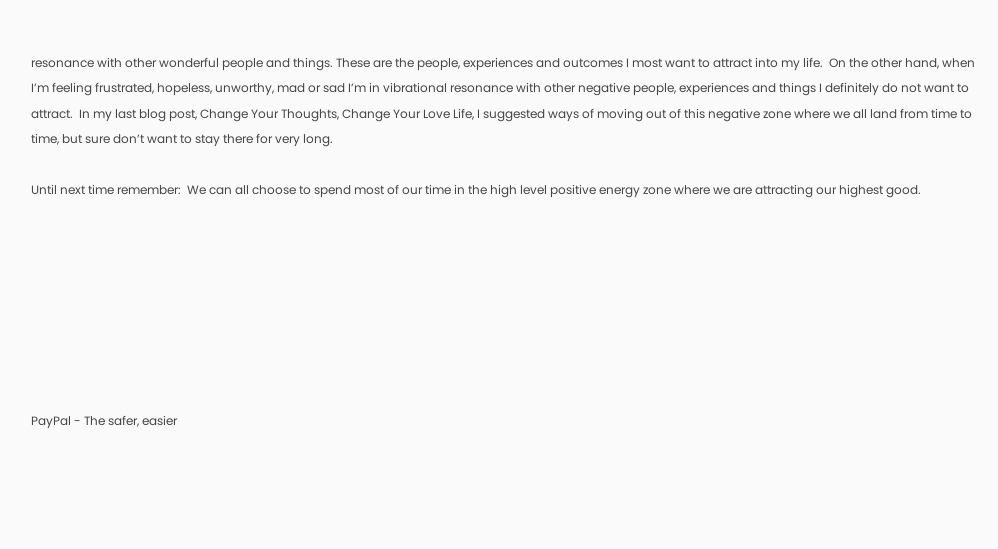resonance with other wonderful people and things. These are the people, experiences and outcomes I most want to attract into my life.  On the other hand, when I’m feeling frustrated, hopeless, unworthy, mad or sad I’m in vibrational resonance with other negative people, experiences and things I definitely do not want to attract.  In my last blog post, Change Your Thoughts, Change Your Love Life, I suggested ways of moving out of this negative zone where we all land from time to time, but sure don’t want to stay there for very long.

Until next time remember:  We can all choose to spend most of our time in the high level positive energy zone where we are attracting our highest good.








PayPal - The safer, easier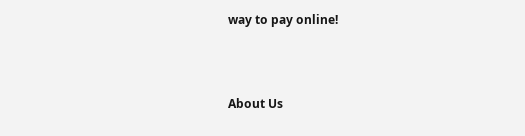way to pay online!



About Us